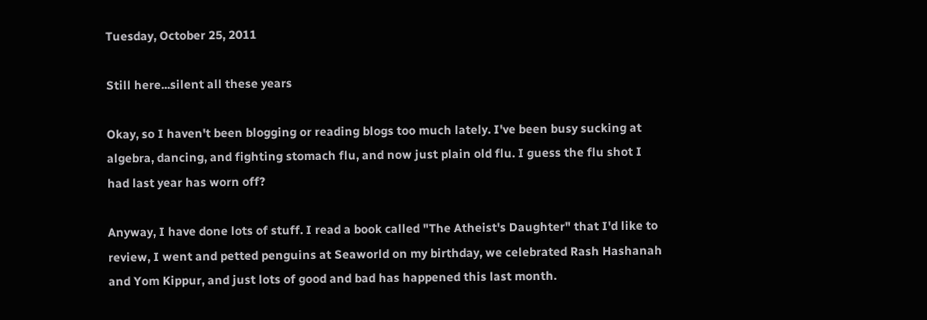Tuesday, October 25, 2011

Still here...silent all these years

Okay, so I haven't been blogging or reading blogs too much lately. I've been busy sucking at algebra, dancing, and fighting stomach flu, and now just plain old flu. I guess the flu shot I had last year has worn off?

Anyway, I have done lots of stuff. I read a book called "The Atheist's Daughter" that I'd like to review, I went and petted penguins at Seaworld on my birthday, we celebrated Rash Hashanah and Yom Kippur, and just lots of good and bad has happened this last month.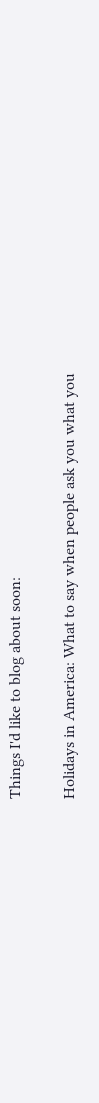Things I'd like to blog about soon:

Holidays in America: What to say when people ask you what you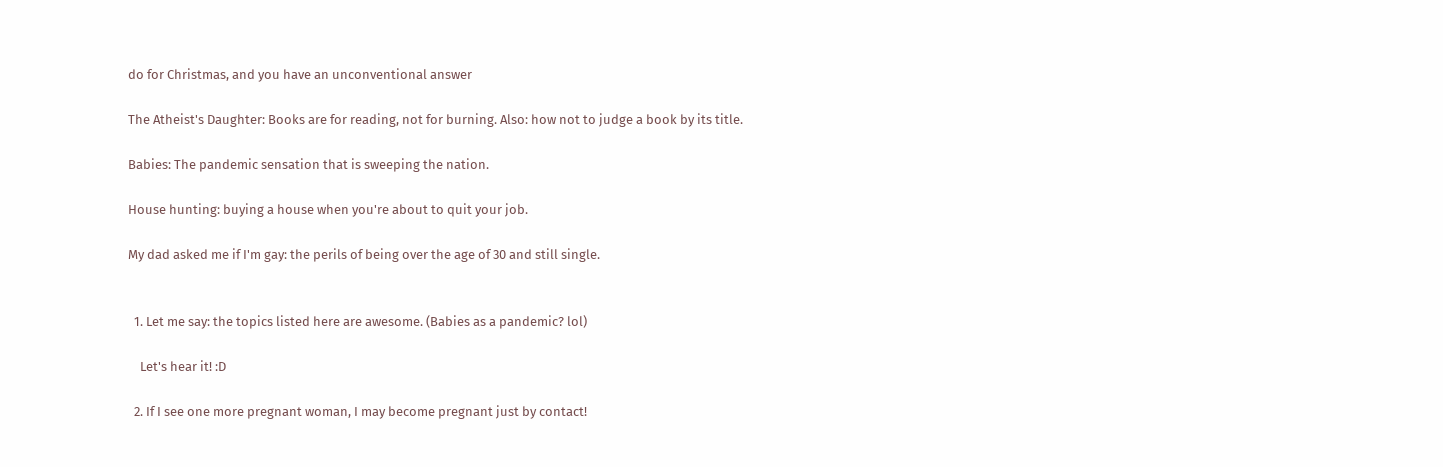do for Christmas, and you have an unconventional answer

The Atheist's Daughter: Books are for reading, not for burning. Also: how not to judge a book by its title.

Babies: The pandemic sensation that is sweeping the nation.

House hunting: buying a house when you're about to quit your job.

My dad asked me if I'm gay: the perils of being over the age of 30 and still single.


  1. Let me say: the topics listed here are awesome. (Babies as a pandemic? lol)

    Let's hear it! :D

  2. If I see one more pregnant woman, I may become pregnant just by contact!